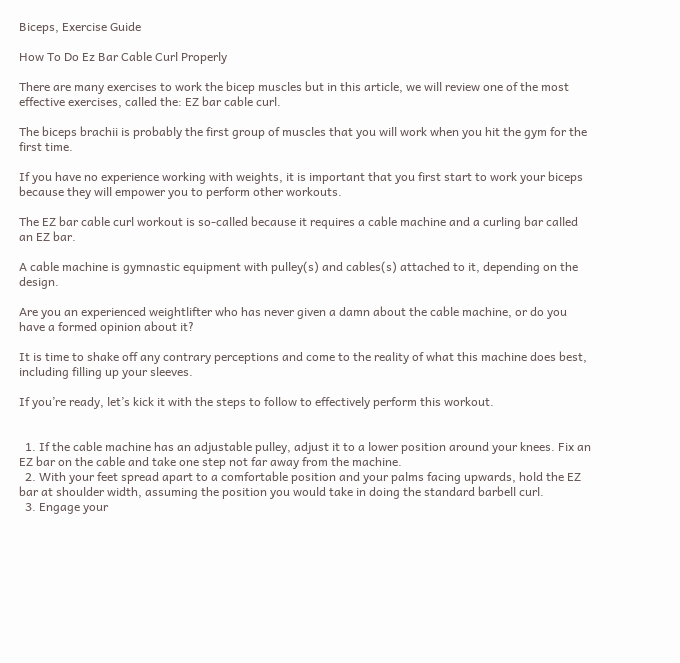Biceps, Exercise Guide

How To Do Ez Bar Cable Curl Properly

There are many exercises to work the bicep muscles but in this article, we will review one of the most effective exercises, called the: EZ bar cable curl.

The biceps brachii is probably the first group of muscles that you will work when you hit the gym for the first time.

If you have no experience working with weights, it is important that you first start to work your biceps because they will empower you to perform other workouts.

The EZ bar cable curl workout is so-called because it requires a cable machine and a curling bar called an EZ bar.

A cable machine is gymnastic equipment with pulley(s) and cables(s) attached to it, depending on the design.

Are you an experienced weightlifter who has never given a damn about the cable machine, or do you have a formed opinion about it?

It is time to shake off any contrary perceptions and come to the reality of what this machine does best, including filling up your sleeves.

If you’re ready, let’s kick it with the steps to follow to effectively perform this workout.


  1. If the cable machine has an adjustable pulley, adjust it to a lower position around your knees. Fix an EZ bar on the cable and take one step not far away from the machine.
  2. With your feet spread apart to a comfortable position and your palms facing upwards, hold the EZ bar at shoulder width, assuming the position you would take in doing the standard barbell curl.
  3. Engage your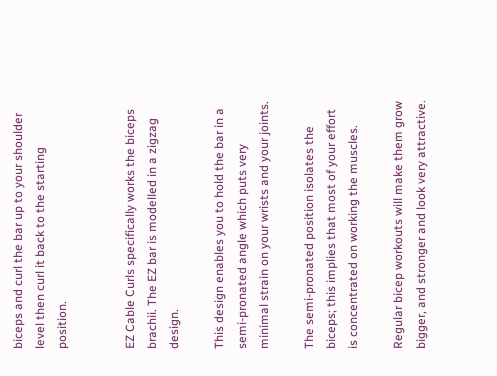biceps and curl the bar up to your shoulder level then curl it back to the starting position.


EZ Cable Curls specifically works the biceps brachii. The EZ bar is modelled in a zigzag design.

This design enables you to hold the bar in a semi-pronated angle which puts very minimal strain on your wrists and your joints.

The semi-pronated position isolates the biceps; this implies that most of your effort is concentrated on working the muscles.

Regular bicep workouts will make them grow bigger, and stronger and look very attractive.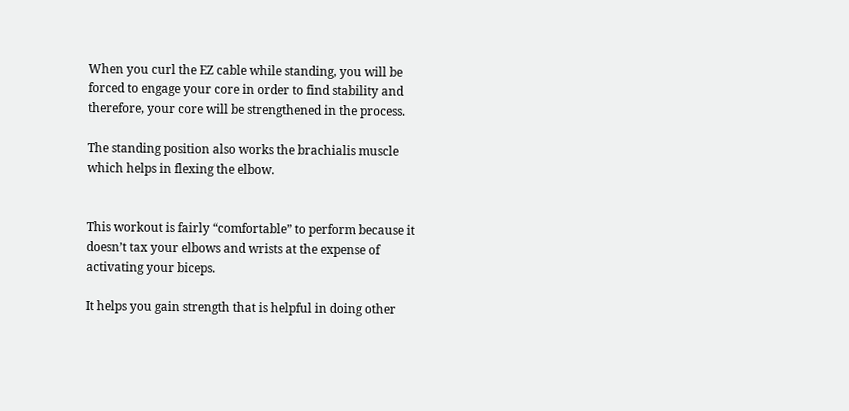When you curl the EZ cable while standing, you will be forced to engage your core in order to find stability and therefore, your core will be strengthened in the process.

The standing position also works the brachialis muscle which helps in flexing the elbow.


This workout is fairly “comfortable” to perform because it doesn’t tax your elbows and wrists at the expense of activating your biceps.

It helps you gain strength that is helpful in doing other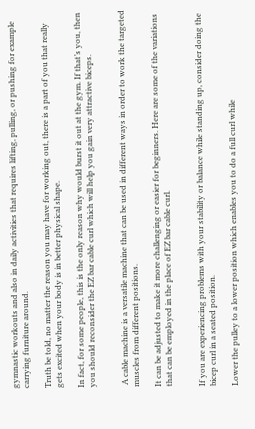gymnastic workouts and also in daily activities that requires lifting, pulling, or pushing for example carrying furniture around.

Truth be told, no matter the reason you may have for working out, there is a part of you that really gets excited when your body is in better physical shape.

In fact, for some people, this is the only reason why would burst it out at the gym. If that’s you, then you should reconsider the EZ bar cable curl which will help you gain very attractive biceps.


 A cable machine is a versatile machine that can be used in different ways in order to work the targeted muscles from different positions.

It can be adjusted to make it more challenging or easier for beginners. Here are some of the variations that can be employed in the place of EZ bar cable curl.


If you are experiencing problems with your stability or balance while standing up, consider doing the bicep curl in a seated position.

Lower the pulley to a lower position which enables you to do a full curl while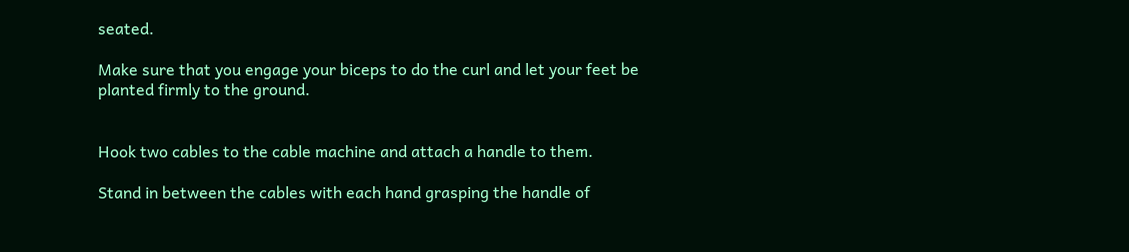seated.

Make sure that you engage your biceps to do the curl and let your feet be planted firmly to the ground.


Hook two cables to the cable machine and attach a handle to them.

Stand in between the cables with each hand grasping the handle of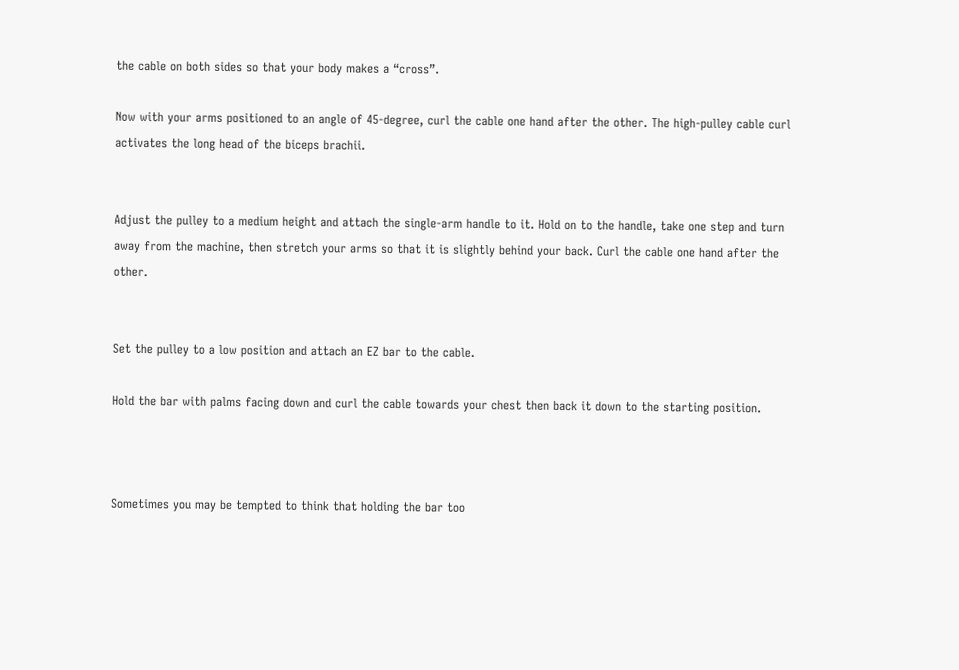the cable on both sides so that your body makes a “cross”.

Now with your arms positioned to an angle of 45-degree, curl the cable one hand after the other. The high-pulley cable curl activates the long head of the biceps brachii.


Adjust the pulley to a medium height and attach the single-arm handle to it. Hold on to the handle, take one step and turn away from the machine, then stretch your arms so that it is slightly behind your back. Curl the cable one hand after the other.


Set the pulley to a low position and attach an EZ bar to the cable.

Hold the bar with palms facing down and curl the cable towards your chest then back it down to the starting position.



Sometimes you may be tempted to think that holding the bar too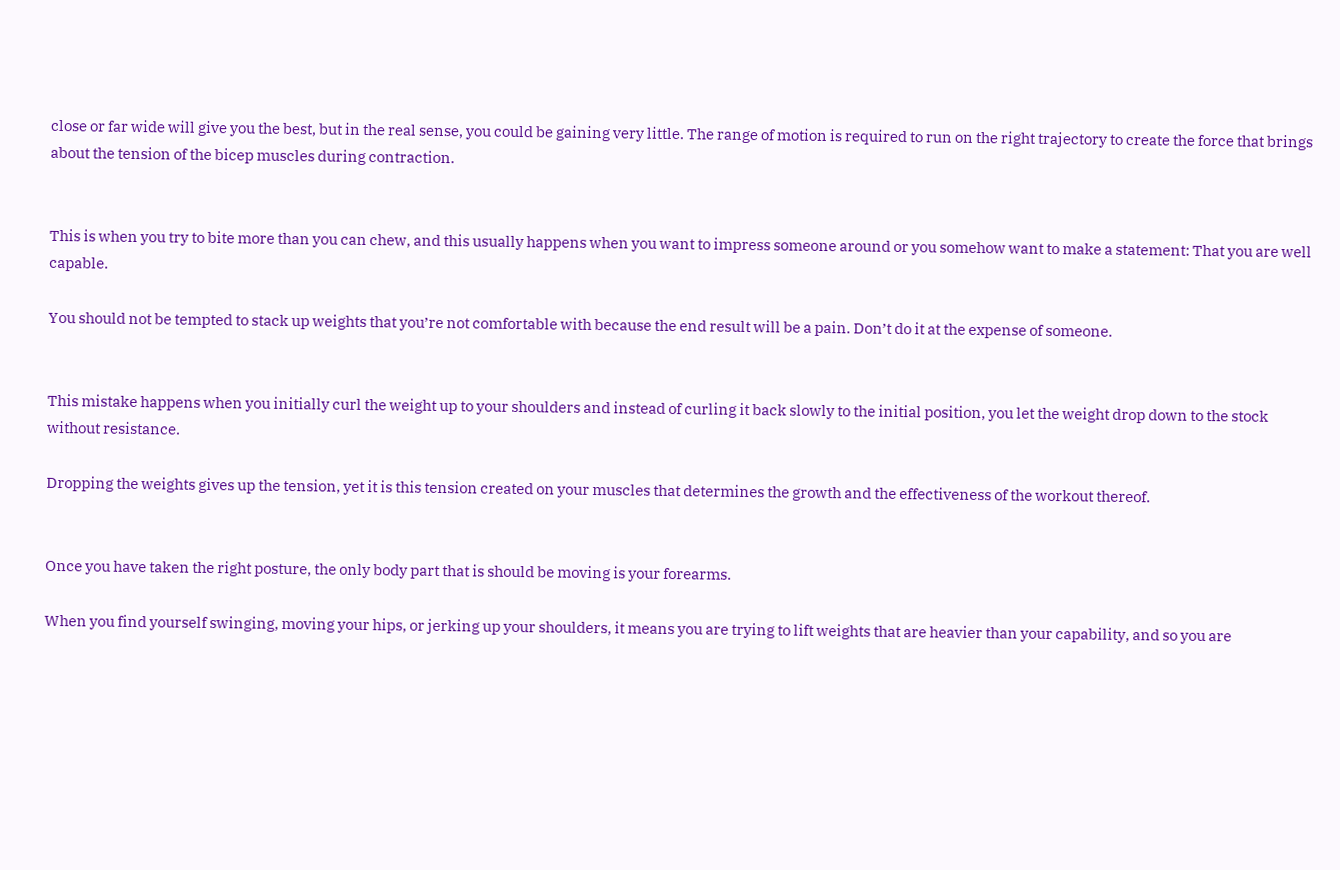close or far wide will give you the best, but in the real sense, you could be gaining very little. The range of motion is required to run on the right trajectory to create the force that brings about the tension of the bicep muscles during contraction.


This is when you try to bite more than you can chew, and this usually happens when you want to impress someone around or you somehow want to make a statement: That you are well capable.

You should not be tempted to stack up weights that you’re not comfortable with because the end result will be a pain. Don’t do it at the expense of someone.


This mistake happens when you initially curl the weight up to your shoulders and instead of curling it back slowly to the initial position, you let the weight drop down to the stock without resistance.

Dropping the weights gives up the tension, yet it is this tension created on your muscles that determines the growth and the effectiveness of the workout thereof.


Once you have taken the right posture, the only body part that is should be moving is your forearms.

When you find yourself swinging, moving your hips, or jerking up your shoulders, it means you are trying to lift weights that are heavier than your capability, and so you are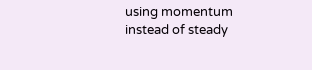using momentum instead of steady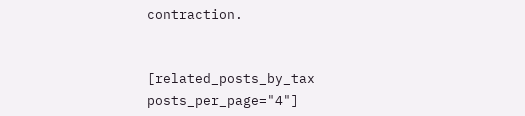contraction.


[related_posts_by_tax posts_per_page="4"]